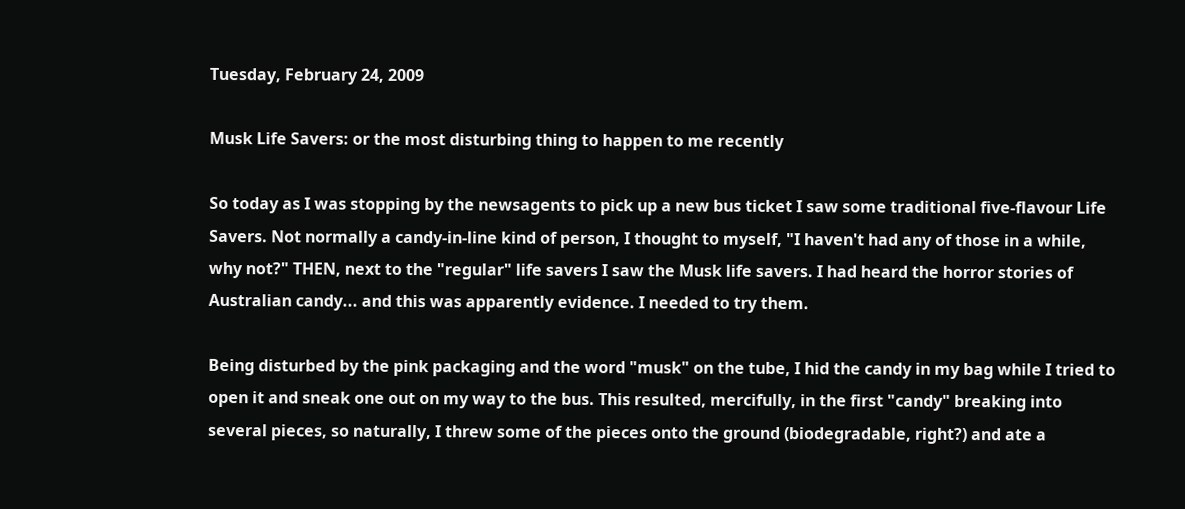Tuesday, February 24, 2009

Musk Life Savers: or the most disturbing thing to happen to me recently

So today as I was stopping by the newsagents to pick up a new bus ticket I saw some traditional five-flavour Life Savers. Not normally a candy-in-line kind of person, I thought to myself, "I haven't had any of those in a while, why not?" THEN, next to the "regular" life savers I saw the Musk life savers. I had heard the horror stories of Australian candy... and this was apparently evidence. I needed to try them.

Being disturbed by the pink packaging and the word "musk" on the tube, I hid the candy in my bag while I tried to open it and sneak one out on my way to the bus. This resulted, mercifully, in the first "candy" breaking into several pieces, so naturally, I threw some of the pieces onto the ground (biodegradable, right?) and ate a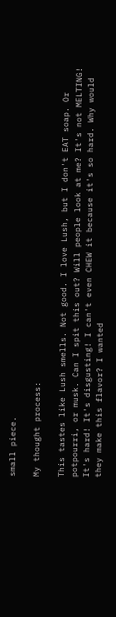small piece.

My thought process:

This tastes like Lush smells. Not good. I love Lush, but I don't EAT soap. Or potpourri, or musk. Can I spit this out? Will people look at me? It's not MELTING! It's hard! It's disgusting! I can't even CHEW it because it's so hard. Why would they make this flavor? I wanted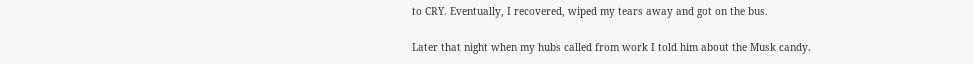to CRY. Eventually, I recovered, wiped my tears away and got on the bus.

Later that night when my hubs called from work I told him about the Musk candy.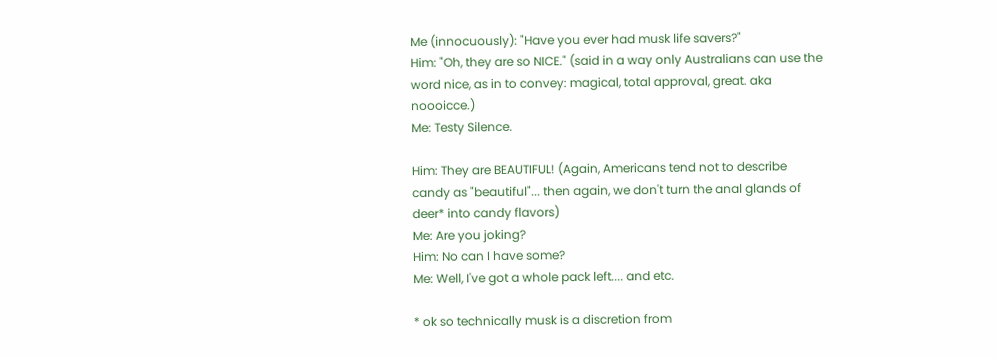Me (innocuously): "Have you ever had musk life savers?"
Him: "Oh, they are so NICE." (said in a way only Australians can use the word nice, as in to convey: magical, total approval, great. aka noooicce.)
Me: Testy Silence.

Him: They are BEAUTIFUL! (Again, Americans tend not to describe candy as "beautiful"... then again, we don't turn the anal glands of deer* into candy flavors)
Me: Are you joking?
Him: No can I have some?
Me: Well, I've got a whole pack left.... and etc.

* ok so technically musk is a discretion from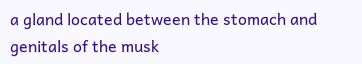a gland located between the stomach and genitals of the musk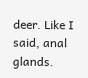deer. Like I said, anal glands.